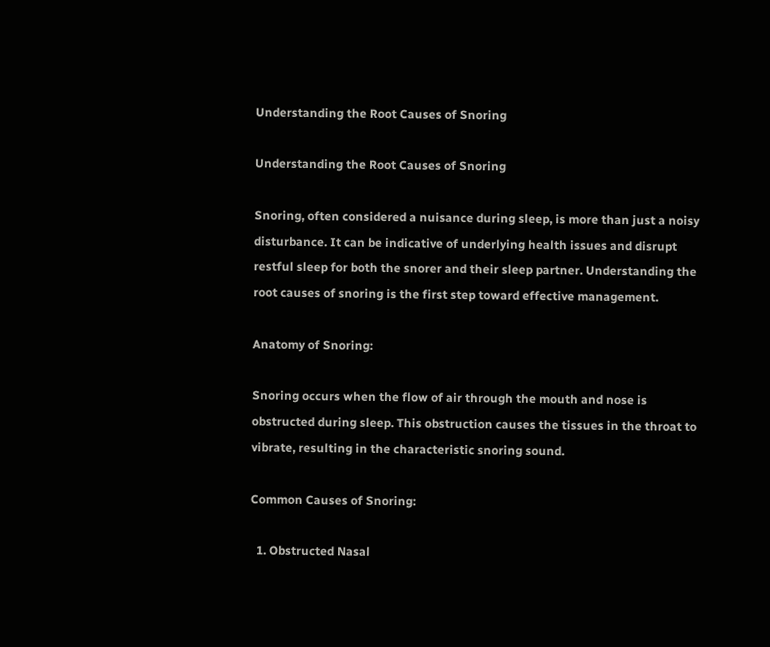Understanding the Root Causes of Snoring

Understanding the Root Causes of Snoring

Snoring, often considered a nuisance during sleep, is more than just a noisy disturbance. It can be indicative of underlying health issues and disrupt restful sleep for both the snorer and their sleep partner. Understanding the root causes of snoring is the first step toward effective management.

Anatomy of Snoring:

Snoring occurs when the flow of air through the mouth and nose is obstructed during sleep. This obstruction causes the tissues in the throat to vibrate, resulting in the characteristic snoring sound.

Common Causes of Snoring:

  1. Obstructed Nasal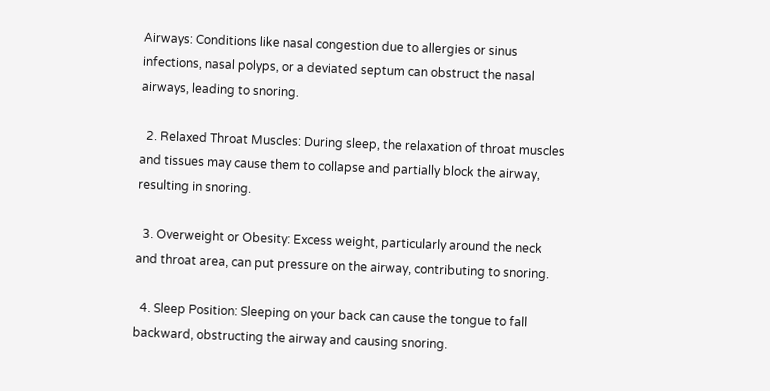Airways: Conditions like nasal congestion due to allergies or sinus infections, nasal polyps, or a deviated septum can obstruct the nasal airways, leading to snoring.

  2. Relaxed Throat Muscles: During sleep, the relaxation of throat muscles and tissues may cause them to collapse and partially block the airway, resulting in snoring.

  3. Overweight or Obesity: Excess weight, particularly around the neck and throat area, can put pressure on the airway, contributing to snoring.

  4. Sleep Position: Sleeping on your back can cause the tongue to fall backward, obstructing the airway and causing snoring.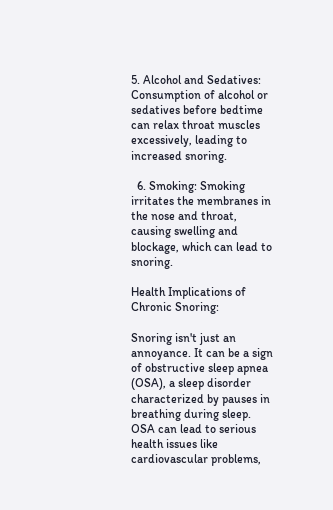5. Alcohol and Sedatives: Consumption of alcohol or sedatives before bedtime can relax throat muscles excessively, leading to increased snoring.

  6. Smoking: Smoking irritates the membranes in the nose and throat, causing swelling and blockage, which can lead to snoring.

Health Implications of Chronic Snoring:

Snoring isn't just an annoyance. It can be a sign of obstructive sleep apnea (OSA), a sleep disorder characterized by pauses in breathing during sleep. OSA can lead to serious health issues like cardiovascular problems,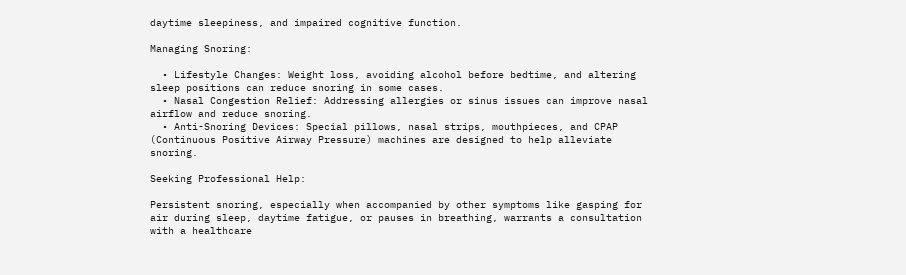daytime sleepiness, and impaired cognitive function.

Managing Snoring:

  • Lifestyle Changes: Weight loss, avoiding alcohol before bedtime, and altering sleep positions can reduce snoring in some cases.
  • Nasal Congestion Relief: Addressing allergies or sinus issues can improve nasal airflow and reduce snoring.
  • Anti-Snoring Devices: Special pillows, nasal strips, mouthpieces, and CPAP (Continuous Positive Airway Pressure) machines are designed to help alleviate snoring.

Seeking Professional Help:

Persistent snoring, especially when accompanied by other symptoms like gasping for air during sleep, daytime fatigue, or pauses in breathing, warrants a consultation with a healthcare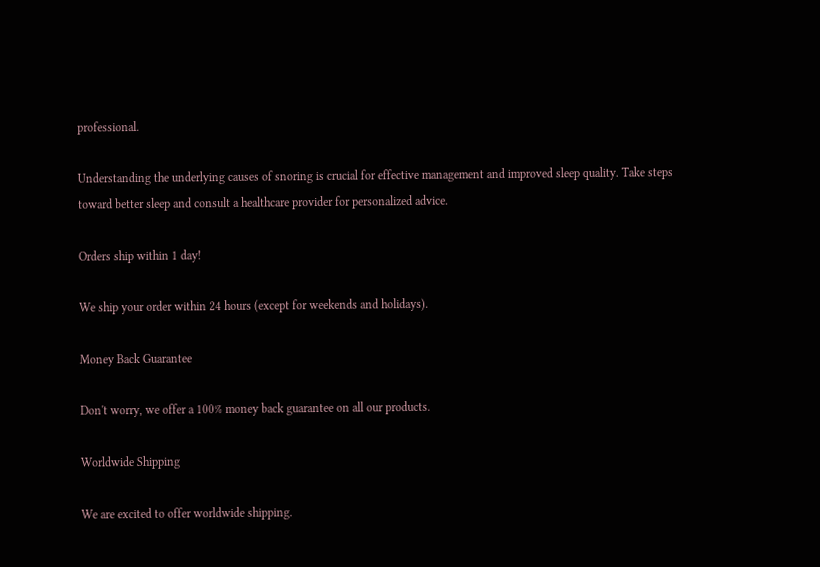professional.

Understanding the underlying causes of snoring is crucial for effective management and improved sleep quality. Take steps toward better sleep and consult a healthcare provider for personalized advice.

Orders ship within 1 day!

We ship your order within 24 hours (except for weekends and holidays).

Money Back Guarantee

Don't worry, we offer a 100% money back guarantee on all our products.

Worldwide Shipping

We are excited to offer worldwide shipping.